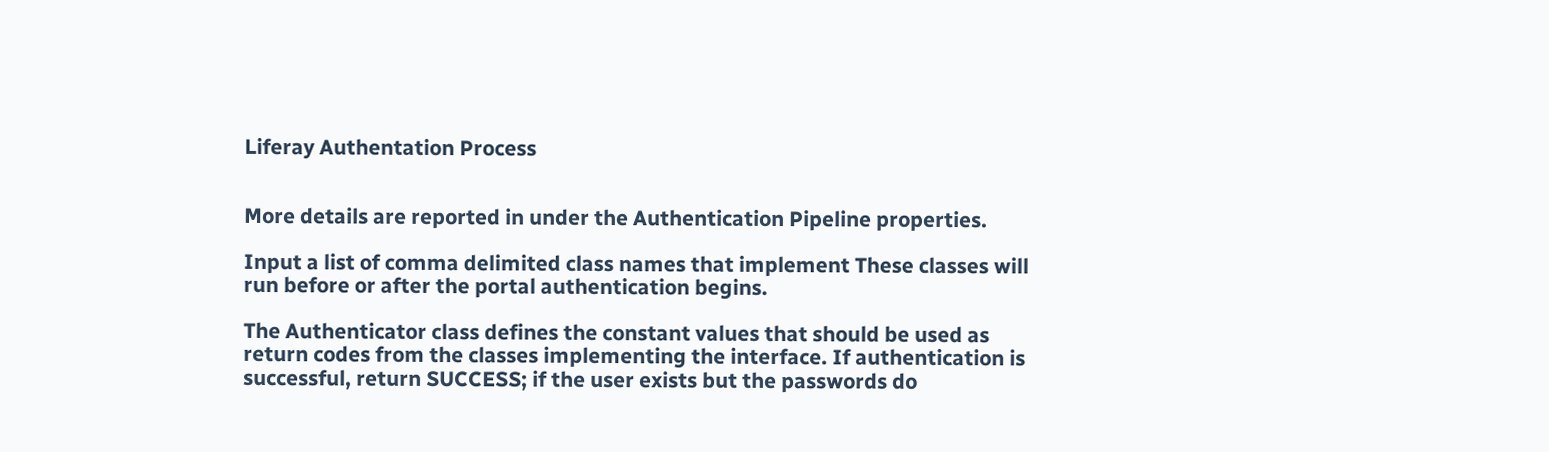Liferay Authentation Process


More details are reported in under the Authentication Pipeline properties.

Input a list of comma delimited class names that implement These classes will run before or after the portal authentication begins.

The Authenticator class defines the constant values that should be used as return codes from the classes implementing the interface. If authentication is successful, return SUCCESS; if the user exists but the passwords do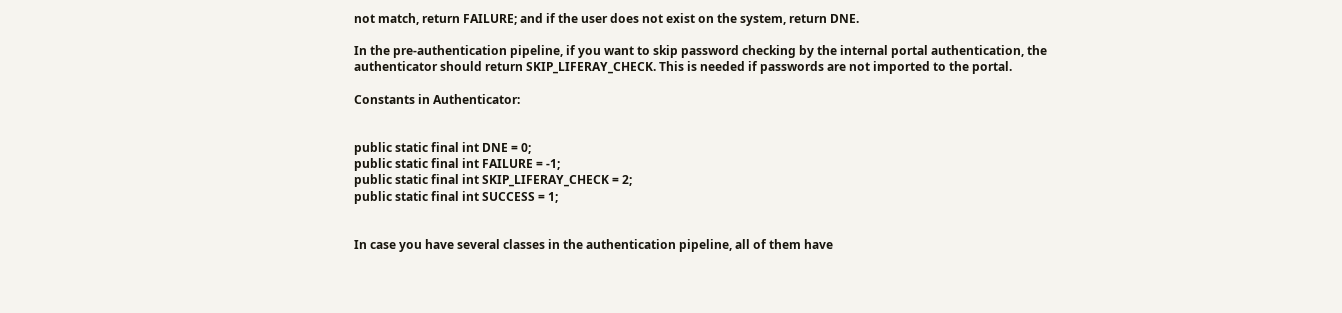not match, return FAILURE; and if the user does not exist on the system, return DNE.

In the pre-authentication pipeline, if you want to skip password checking by the internal portal authentication, the authenticator should return SKIP_LIFERAY_CHECK. This is needed if passwords are not imported to the portal.

Constants in Authenticator:


public static final int DNE = 0;
public static final int FAILURE = -1;
public static final int SKIP_LIFERAY_CHECK = 2;
public static final int SUCCESS = 1;


In case you have several classes in the authentication pipeline, all of them have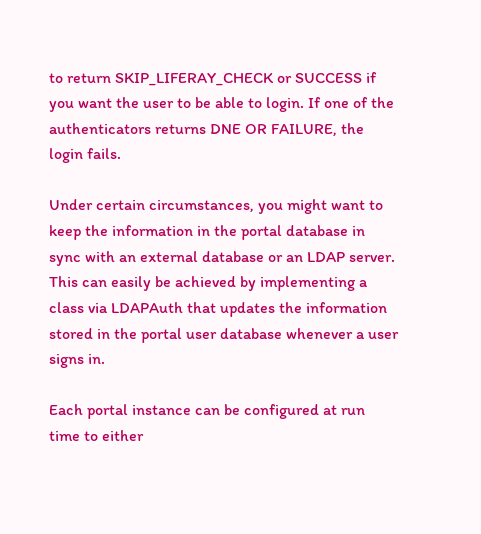to return SKIP_LIFERAY_CHECK or SUCCESS if you want the user to be able to login. If one of the authenticators returns DNE OR FAILURE, the login fails.

Under certain circumstances, you might want to keep the information in the portal database in sync with an external database or an LDAP server. This can easily be achieved by implementing a class via LDAPAuth that updates the information stored in the portal user database whenever a user signs in.

Each portal instance can be configured at run time to either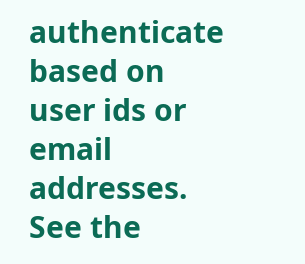authenticate based on user ids or email addresses. See the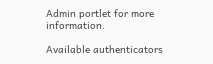Admin portlet for more information.

Available authenticators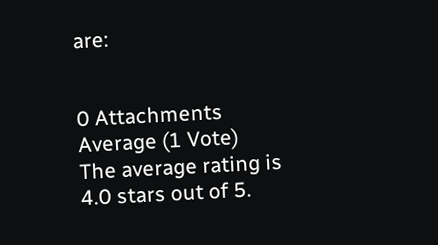are:


0 Attachments
Average (1 Vote)
The average rating is 4.0 stars out of 5.